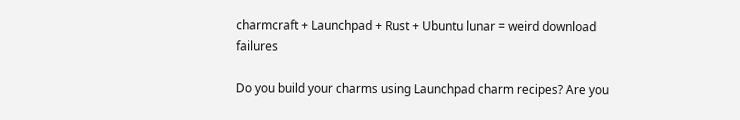charmcraft + Launchpad + Rust + Ubuntu lunar = weird download failures

Do you build your charms using Launchpad charm recipes? Are you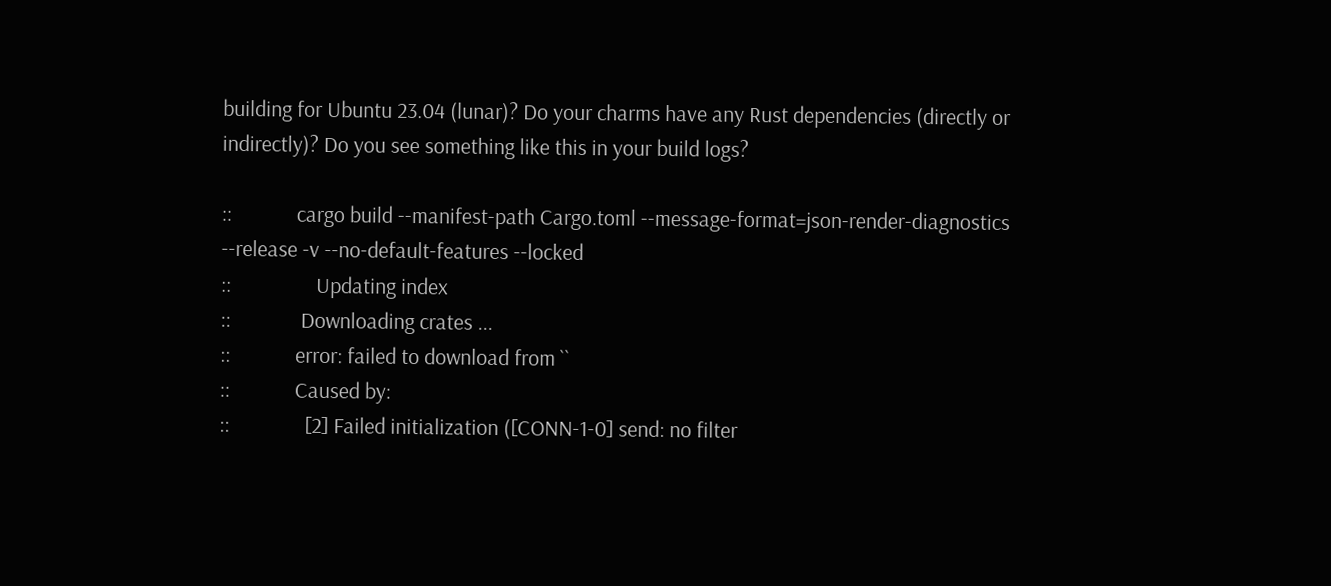building for Ubuntu 23.04 (lunar)? Do your charms have any Rust dependencies (directly or indirectly)? Do you see something like this in your build logs?

::             cargo build --manifest-path Cargo.toml --message-format=json-render-diagnostics --release -v --no-default-features --locked
::                 Updating index
::              Downloading crates ...
::             error: failed to download from ``
::             Caused by:
::               [2] Failed initialization ([CONN-1-0] send: no filter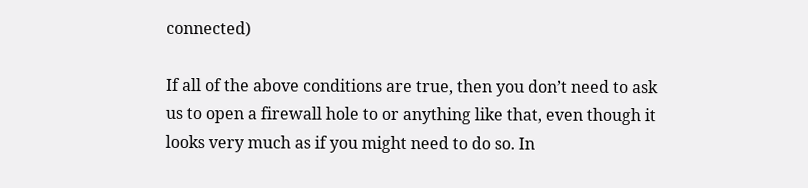connected)

If all of the above conditions are true, then you don’t need to ask us to open a firewall hole to or anything like that, even though it looks very much as if you might need to do so. In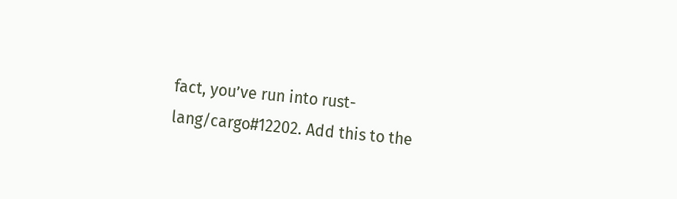fact, you’ve run into rust-lang/cargo#12202. Add this to the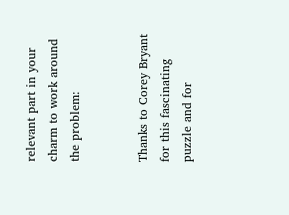relevant part in your charm to work around the problem:


Thanks to Corey Bryant for this fascinating puzzle and for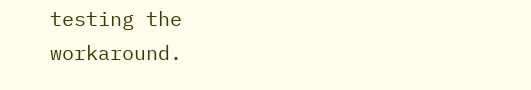testing the workaround.